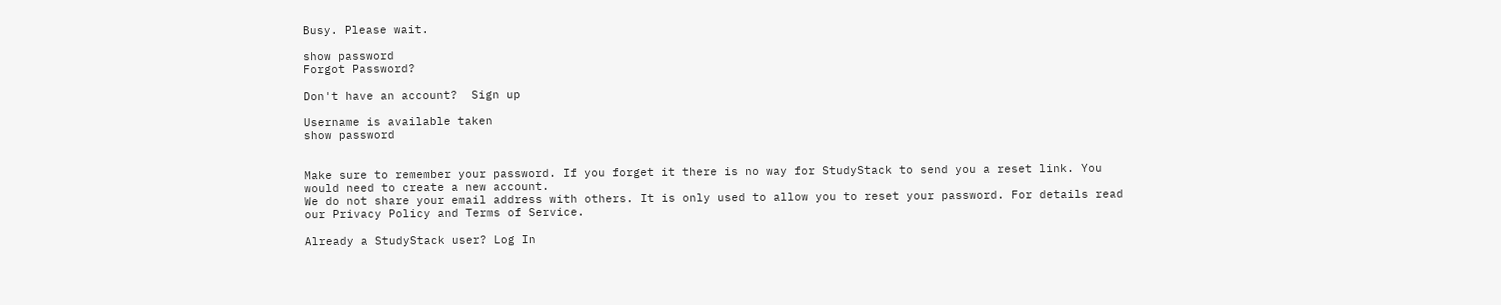Busy. Please wait.

show password
Forgot Password?

Don't have an account?  Sign up

Username is available taken
show password


Make sure to remember your password. If you forget it there is no way for StudyStack to send you a reset link. You would need to create a new account.
We do not share your email address with others. It is only used to allow you to reset your password. For details read our Privacy Policy and Terms of Service.

Already a StudyStack user? Log In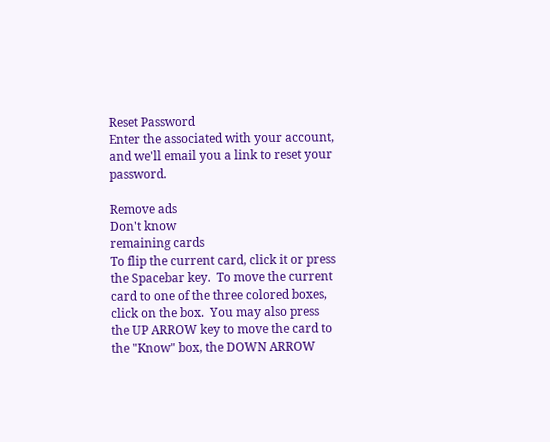Reset Password
Enter the associated with your account, and we'll email you a link to reset your password.

Remove ads
Don't know
remaining cards
To flip the current card, click it or press the Spacebar key.  To move the current card to one of the three colored boxes, click on the box.  You may also press the UP ARROW key to move the card to the "Know" box, the DOWN ARROW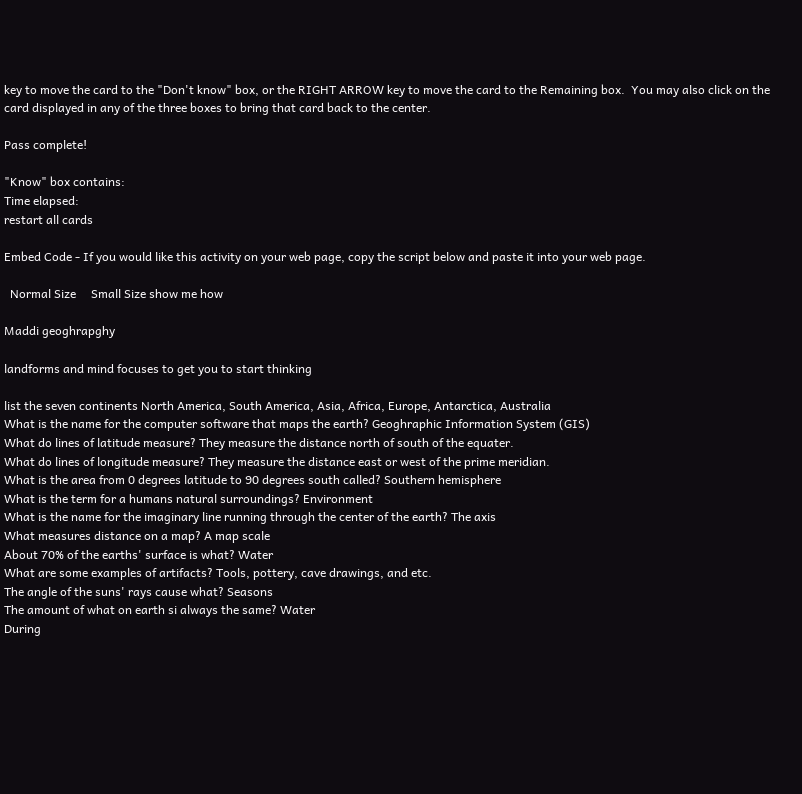key to move the card to the "Don't know" box, or the RIGHT ARROW key to move the card to the Remaining box.  You may also click on the card displayed in any of the three boxes to bring that card back to the center.

Pass complete!

"Know" box contains:
Time elapsed:
restart all cards

Embed Code - If you would like this activity on your web page, copy the script below and paste it into your web page.

  Normal Size     Small Size show me how

Maddi geoghrapghy

landforms and mind focuses to get you to start thinking

list the seven continents North America, South America, Asia, Africa, Europe, Antarctica, Australia
What is the name for the computer software that maps the earth? Geoghraphic Information System (GIS)
What do lines of latitude measure? They measure the distance north of south of the equater.
What do lines of longitude measure? They measure the distance east or west of the prime meridian.
What is the area from 0 degrees latitude to 90 degrees south called? Southern hemisphere
What is the term for a humans natural surroundings? Environment
What is the name for the imaginary line running through the center of the earth? The axis
What measures distance on a map? A map scale
About 70% of the earths' surface is what? Water
What are some examples of artifacts? Tools, pottery, cave drawings, and etc.
The angle of the suns' rays cause what? Seasons
The amount of what on earth si always the same? Water
During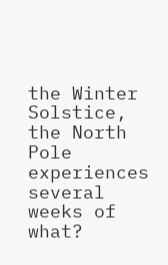the Winter Solstice, the North Pole experiences several weeks of what?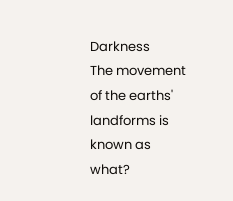Darkness
The movement of the earths' landforms is known as what?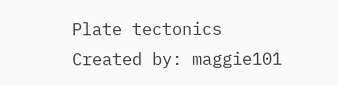Plate tectonics
Created by: maggie101